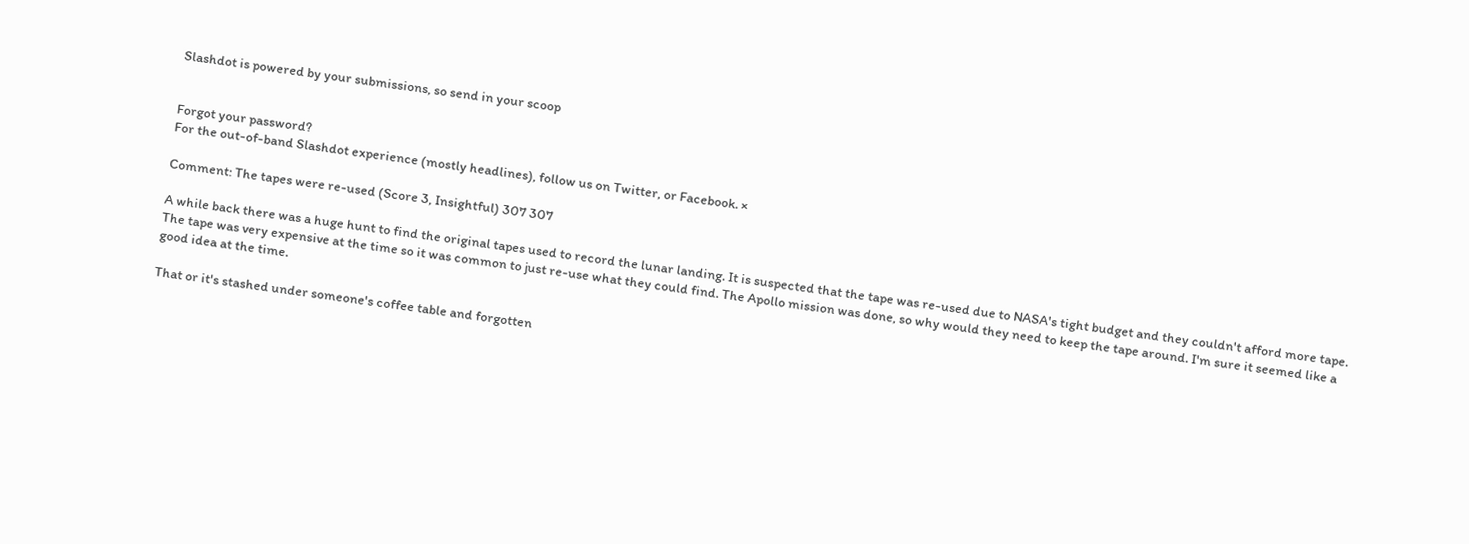Slashdot is powered by your submissions, so send in your scoop


Forgot your password?
For the out-of-band Slashdot experience (mostly headlines), follow us on Twitter, or Facebook. ×

Comment: The tapes were re-used (Score 3, Insightful) 307 307

A while back there was a huge hunt to find the original tapes used to record the lunar landing. It is suspected that the tape was re-used due to NASA's tight budget and they couldn't afford more tape. The tape was very expensive at the time so it was common to just re-use what they could find. The Apollo mission was done, so why would they need to keep the tape around. I'm sure it seemed like a good idea at the time.

That or it's stashed under someone's coffee table and forgotten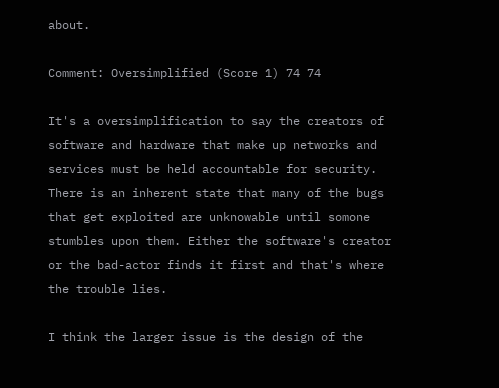about.

Comment: Oversimplified (Score 1) 74 74

It's a oversimplification to say the creators of software and hardware that make up networks and services must be held accountable for security. There is an inherent state that many of the bugs that get exploited are unknowable until somone stumbles upon them. Either the software's creator or the bad-actor finds it first and that's where the trouble lies.

I think the larger issue is the design of the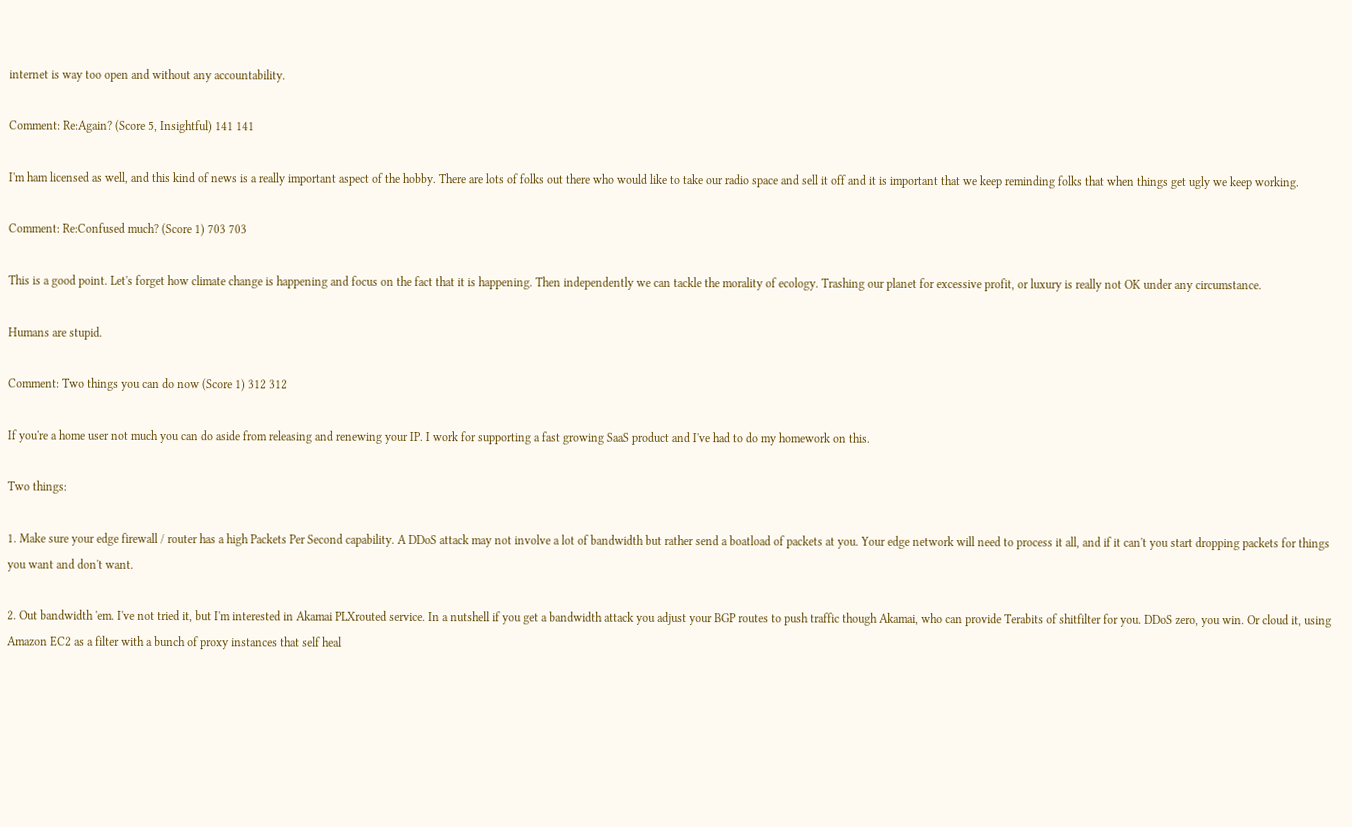internet is way too open and without any accountability.

Comment: Re:Again? (Score 5, Insightful) 141 141

I'm ham licensed as well, and this kind of news is a really important aspect of the hobby. There are lots of folks out there who would like to take our radio space and sell it off and it is important that we keep reminding folks that when things get ugly we keep working.

Comment: Re:Confused much? (Score 1) 703 703

This is a good point. Let's forget how climate change is happening and focus on the fact that it is happening. Then independently we can tackle the morality of ecology. Trashing our planet for excessive profit, or luxury is really not OK under any circumstance.

Humans are stupid.

Comment: Two things you can do now (Score 1) 312 312

If you're a home user not much you can do aside from releasing and renewing your IP. I work for supporting a fast growing SaaS product and I've had to do my homework on this.

Two things:

1. Make sure your edge firewall / router has a high Packets Per Second capability. A DDoS attack may not involve a lot of bandwidth but rather send a boatload of packets at you. Your edge network will need to process it all, and if it can't you start dropping packets for things you want and don't want.

2. Out bandwidth 'em. I've not tried it, but I'm interested in Akamai PLXrouted service. In a nutshell if you get a bandwidth attack you adjust your BGP routes to push traffic though Akamai, who can provide Terabits of shitfilter for you. DDoS zero, you win. Or cloud it, using Amazon EC2 as a filter with a bunch of proxy instances that self heal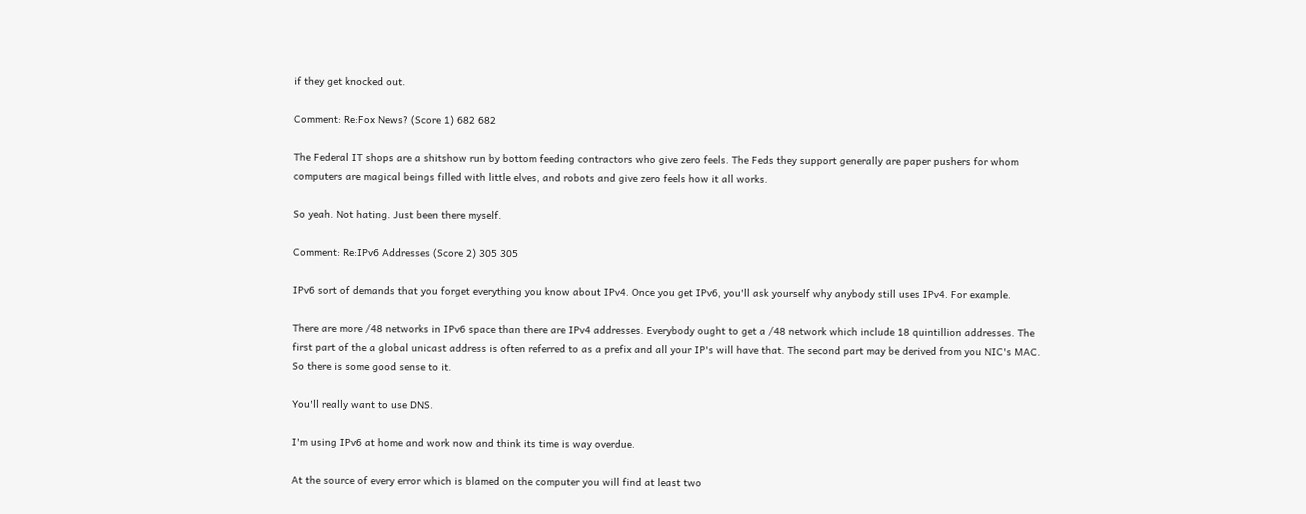if they get knocked out.

Comment: Re:Fox News? (Score 1) 682 682

The Federal IT shops are a shitshow run by bottom feeding contractors who give zero feels. The Feds they support generally are paper pushers for whom computers are magical beings filled with little elves, and robots and give zero feels how it all works.

So yeah. Not hating. Just been there myself.

Comment: Re:IPv6 Addresses (Score 2) 305 305

IPv6 sort of demands that you forget everything you know about IPv4. Once you get IPv6, you'll ask yourself why anybody still uses IPv4. For example.

There are more /48 networks in IPv6 space than there are IPv4 addresses. Everybody ought to get a /48 network which include 18 quintillion addresses. The first part of the a global unicast address is often referred to as a prefix and all your IP's will have that. The second part may be derived from you NIC's MAC. So there is some good sense to it.

You'll really want to use DNS.

I'm using IPv6 at home and work now and think its time is way overdue.

At the source of every error which is blamed on the computer you will find at least two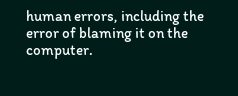human errors, including the error of blaming it on the computer.